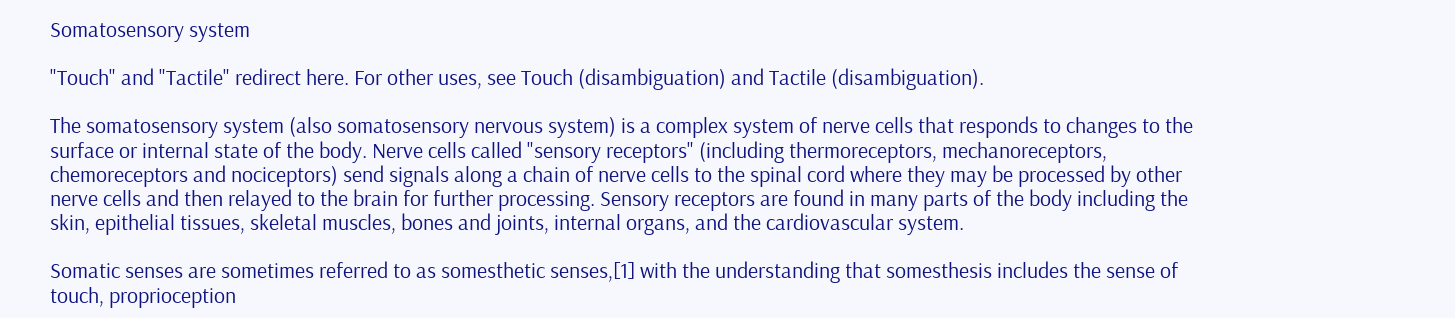Somatosensory system

"Touch" and "Tactile" redirect here. For other uses, see Touch (disambiguation) and Tactile (disambiguation).

The somatosensory system (also somatosensory nervous system) is a complex system of nerve cells that responds to changes to the surface or internal state of the body. Nerve cells called "sensory receptors" (including thermoreceptors, mechanoreceptors, chemoreceptors and nociceptors) send signals along a chain of nerve cells to the spinal cord where they may be processed by other nerve cells and then relayed to the brain for further processing. Sensory receptors are found in many parts of the body including the skin, epithelial tissues, skeletal muscles, bones and joints, internal organs, and the cardiovascular system.

Somatic senses are sometimes referred to as somesthetic senses,[1] with the understanding that somesthesis includes the sense of touch, proprioception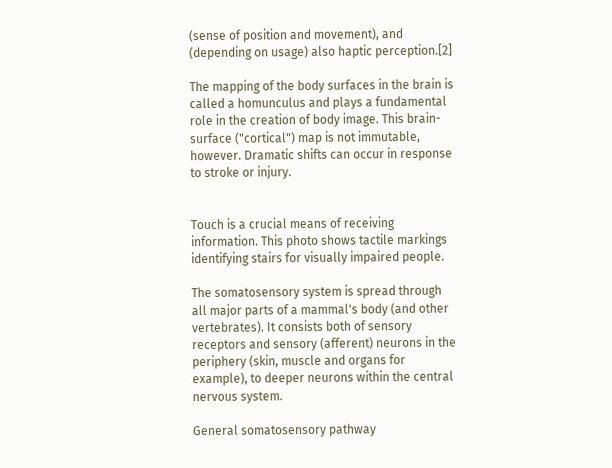(sense of position and movement), and (depending on usage) also haptic perception.[2]

The mapping of the body surfaces in the brain is called a homunculus and plays a fundamental role in the creation of body image. This brain-surface ("cortical") map is not immutable, however. Dramatic shifts can occur in response to stroke or injury.


Touch is a crucial means of receiving information. This photo shows tactile markings identifying stairs for visually impaired people.

The somatosensory system is spread through all major parts of a mammal's body (and other vertebrates). It consists both of sensory receptors and sensory (afferent) neurons in the periphery (skin, muscle and organs for example), to deeper neurons within the central nervous system.

General somatosensory pathway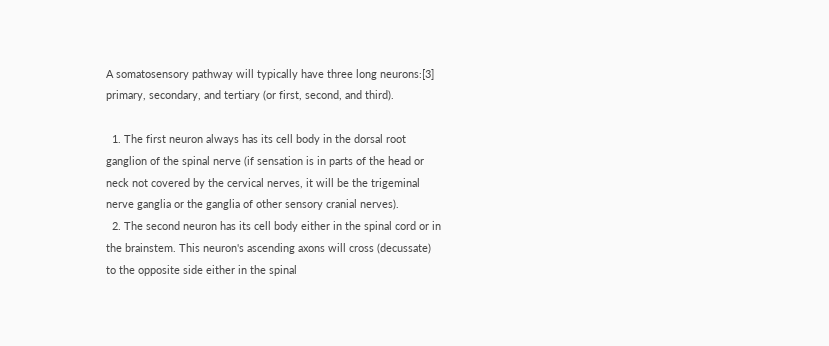A somatosensory pathway will typically have three long neurons:[3] primary, secondary, and tertiary (or first, second, and third).

  1. The first neuron always has its cell body in the dorsal root ganglion of the spinal nerve (if sensation is in parts of the head or neck not covered by the cervical nerves, it will be the trigeminal nerve ganglia or the ganglia of other sensory cranial nerves).
  2. The second neuron has its cell body either in the spinal cord or in the brainstem. This neuron's ascending axons will cross (decussate) to the opposite side either in the spinal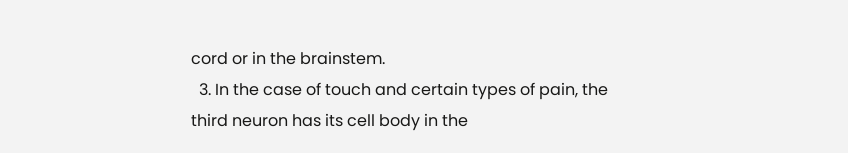cord or in the brainstem.
  3. In the case of touch and certain types of pain, the third neuron has its cell body in the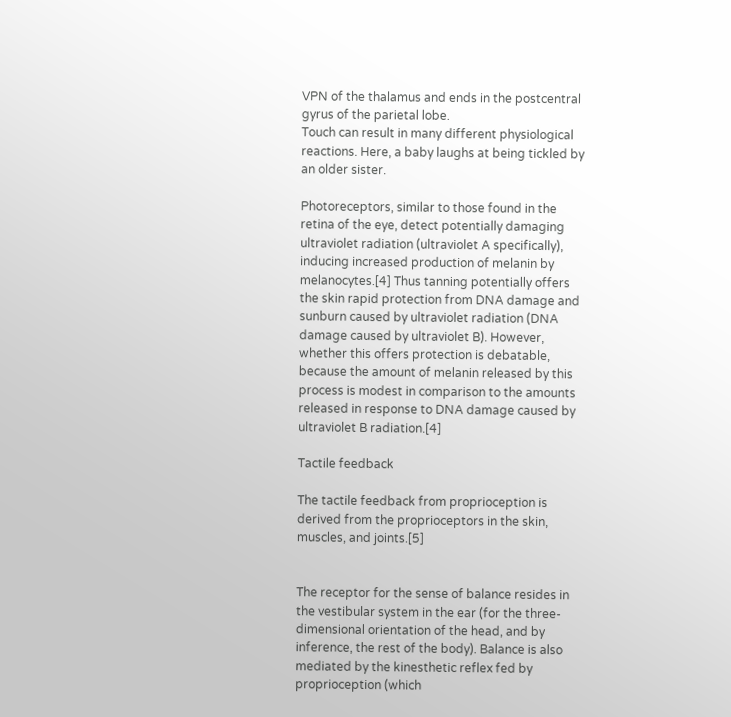VPN of the thalamus and ends in the postcentral gyrus of the parietal lobe.
Touch can result in many different physiological reactions. Here, a baby laughs at being tickled by an older sister.

Photoreceptors, similar to those found in the retina of the eye, detect potentially damaging ultraviolet radiation (ultraviolet A specifically), inducing increased production of melanin by melanocytes.[4] Thus tanning potentially offers the skin rapid protection from DNA damage and sunburn caused by ultraviolet radiation (DNA damage caused by ultraviolet B). However, whether this offers protection is debatable, because the amount of melanin released by this process is modest in comparison to the amounts released in response to DNA damage caused by ultraviolet B radiation.[4]

Tactile feedback

The tactile feedback from proprioception is derived from the proprioceptors in the skin, muscles, and joints.[5]


The receptor for the sense of balance resides in the vestibular system in the ear (for the three-dimensional orientation of the head, and by inference, the rest of the body). Balance is also mediated by the kinesthetic reflex fed by proprioception (which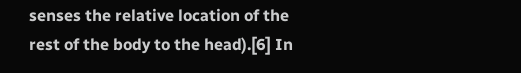senses the relative location of the rest of the body to the head).[6] In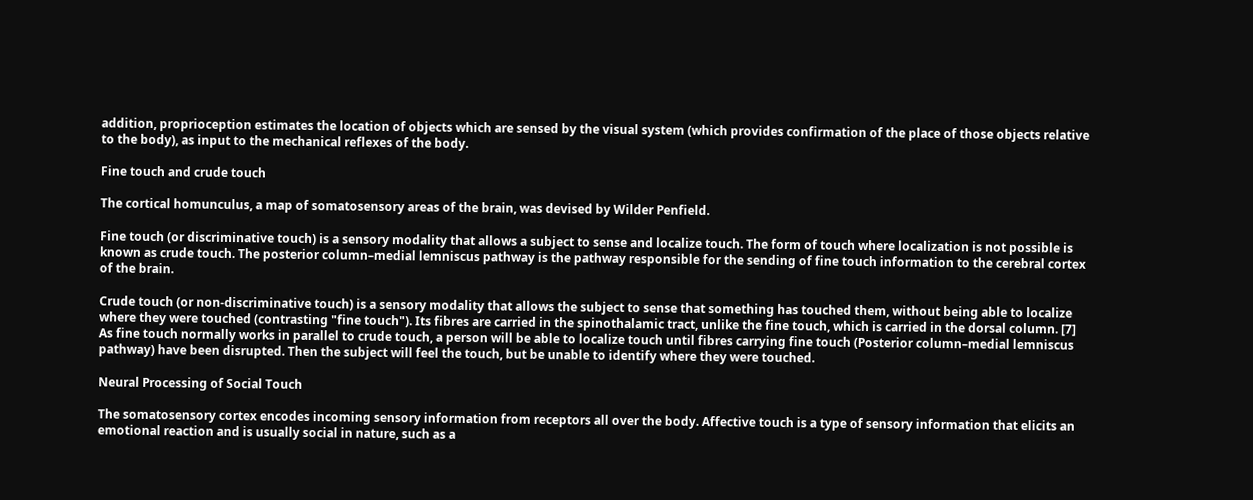addition, proprioception estimates the location of objects which are sensed by the visual system (which provides confirmation of the place of those objects relative to the body), as input to the mechanical reflexes of the body.

Fine touch and crude touch

The cortical homunculus, a map of somatosensory areas of the brain, was devised by Wilder Penfield.

Fine touch (or discriminative touch) is a sensory modality that allows a subject to sense and localize touch. The form of touch where localization is not possible is known as crude touch. The posterior column–medial lemniscus pathway is the pathway responsible for the sending of fine touch information to the cerebral cortex of the brain.

Crude touch (or non-discriminative touch) is a sensory modality that allows the subject to sense that something has touched them, without being able to localize where they were touched (contrasting "fine touch"). Its fibres are carried in the spinothalamic tract, unlike the fine touch, which is carried in the dorsal column. [7] As fine touch normally works in parallel to crude touch, a person will be able to localize touch until fibres carrying fine touch (Posterior column–medial lemniscus pathway) have been disrupted. Then the subject will feel the touch, but be unable to identify where they were touched.

Neural Processing of Social Touch

The somatosensory cortex encodes incoming sensory information from receptors all over the body. Affective touch is a type of sensory information that elicits an emotional reaction and is usually social in nature, such as a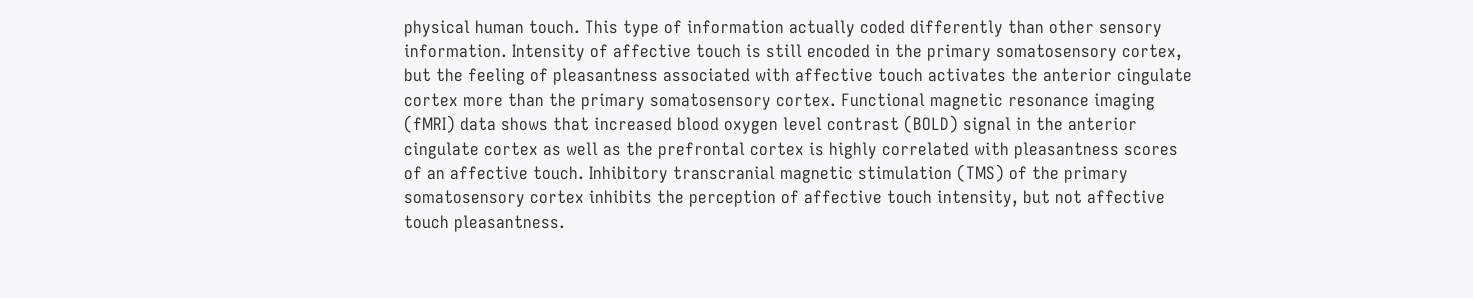physical human touch. This type of information actually coded differently than other sensory information. Intensity of affective touch is still encoded in the primary somatosensory cortex, but the feeling of pleasantness associated with affective touch activates the anterior cingulate cortex more than the primary somatosensory cortex. Functional magnetic resonance imaging (fMRI) data shows that increased blood oxygen level contrast (BOLD) signal in the anterior cingulate cortex as well as the prefrontal cortex is highly correlated with pleasantness scores of an affective touch. Inhibitory transcranial magnetic stimulation (TMS) of the primary somatosensory cortex inhibits the perception of affective touch intensity, but not affective touch pleasantness.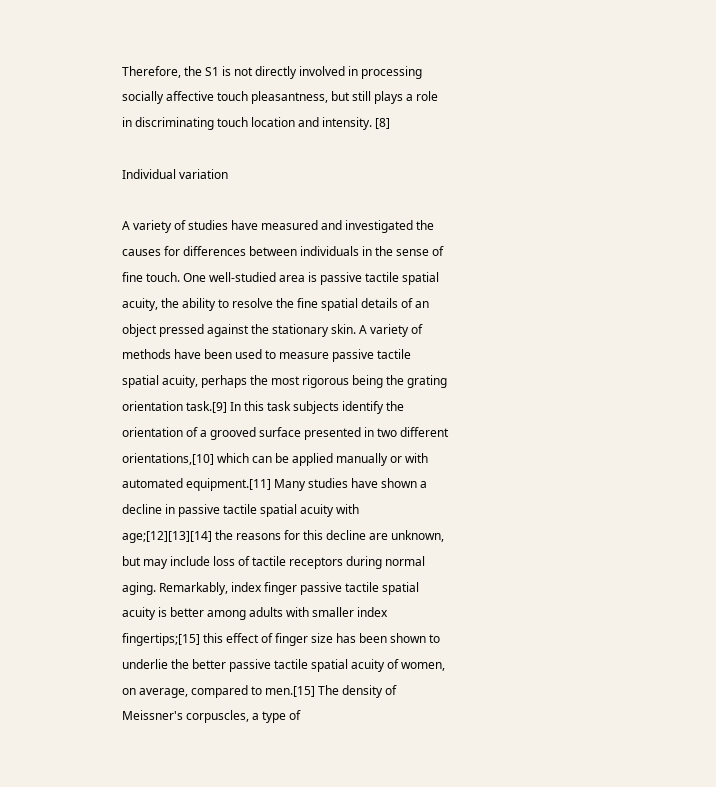Therefore, the S1 is not directly involved in processing socially affective touch pleasantness, but still plays a role in discriminating touch location and intensity. [8]

Individual variation

A variety of studies have measured and investigated the causes for differences between individuals in the sense of fine touch. One well-studied area is passive tactile spatial acuity, the ability to resolve the fine spatial details of an object pressed against the stationary skin. A variety of methods have been used to measure passive tactile spatial acuity, perhaps the most rigorous being the grating orientation task.[9] In this task subjects identify the orientation of a grooved surface presented in two different orientations,[10] which can be applied manually or with automated equipment.[11] Many studies have shown a decline in passive tactile spatial acuity with age;[12][13][14] the reasons for this decline are unknown, but may include loss of tactile receptors during normal aging. Remarkably, index finger passive tactile spatial acuity is better among adults with smaller index fingertips;[15] this effect of finger size has been shown to underlie the better passive tactile spatial acuity of women, on average, compared to men.[15] The density of Meissner's corpuscles, a type of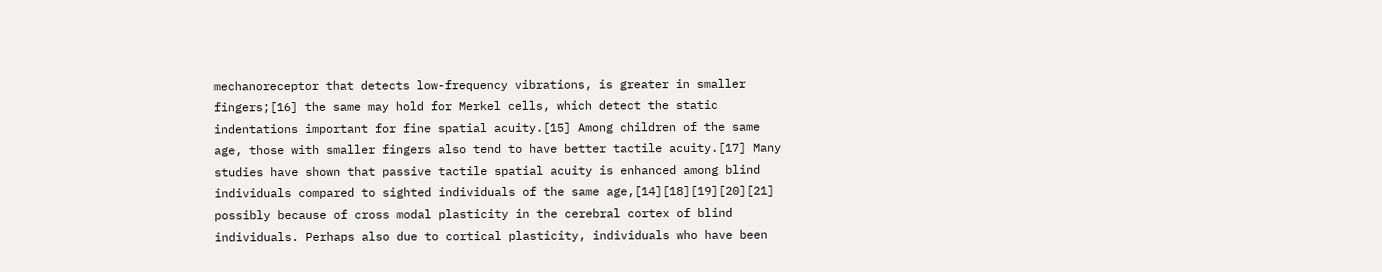mechanoreceptor that detects low-frequency vibrations, is greater in smaller fingers;[16] the same may hold for Merkel cells, which detect the static indentations important for fine spatial acuity.[15] Among children of the same age, those with smaller fingers also tend to have better tactile acuity.[17] Many studies have shown that passive tactile spatial acuity is enhanced among blind individuals compared to sighted individuals of the same age,[14][18][19][20][21] possibly because of cross modal plasticity in the cerebral cortex of blind individuals. Perhaps also due to cortical plasticity, individuals who have been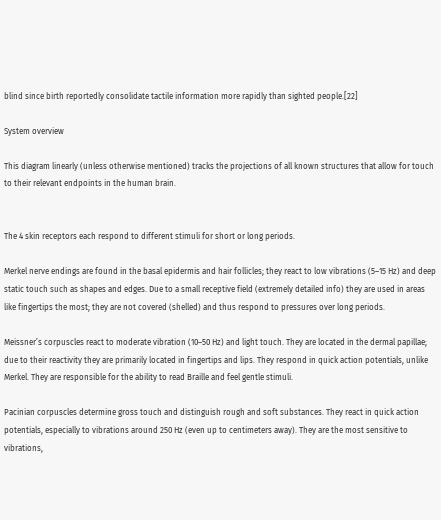blind since birth reportedly consolidate tactile information more rapidly than sighted people.[22]

System overview

This diagram linearly (unless otherwise mentioned) tracks the projections of all known structures that allow for touch to their relevant endpoints in the human brain.


The 4 skin receptors each respond to different stimuli for short or long periods.

Merkel nerve endings are found in the basal epidermis and hair follicles; they react to low vibrations (5–15 Hz) and deep static touch such as shapes and edges. Due to a small receptive field (extremely detailed info) they are used in areas like fingertips the most; they are not covered (shelled) and thus respond to pressures over long periods.

Meissner’s corpuscles react to moderate vibration (10–50 Hz) and light touch. They are located in the dermal papillae; due to their reactivity they are primarily located in fingertips and lips. They respond in quick action potentials, unlike Merkel. They are responsible for the ability to read Braille and feel gentle stimuli.

Pacinian corpuscles determine gross touch and distinguish rough and soft substances. They react in quick action potentials, especially to vibrations around 250 Hz (even up to centimeters away). They are the most sensitive to vibrations,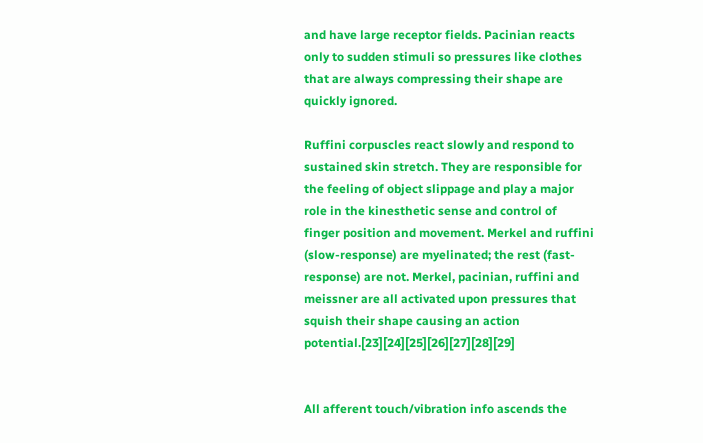and have large receptor fields. Pacinian reacts only to sudden stimuli so pressures like clothes that are always compressing their shape are quickly ignored.

Ruffini corpuscles react slowly and respond to sustained skin stretch. They are responsible for the feeling of object slippage and play a major role in the kinesthetic sense and control of finger position and movement. Merkel and ruffini (slow-response) are myelinated; the rest (fast-response) are not. Merkel, pacinian, ruffini and meissner are all activated upon pressures that squish their shape causing an action potential.[23][24][25][26][27][28][29]


All afferent touch/vibration info ascends the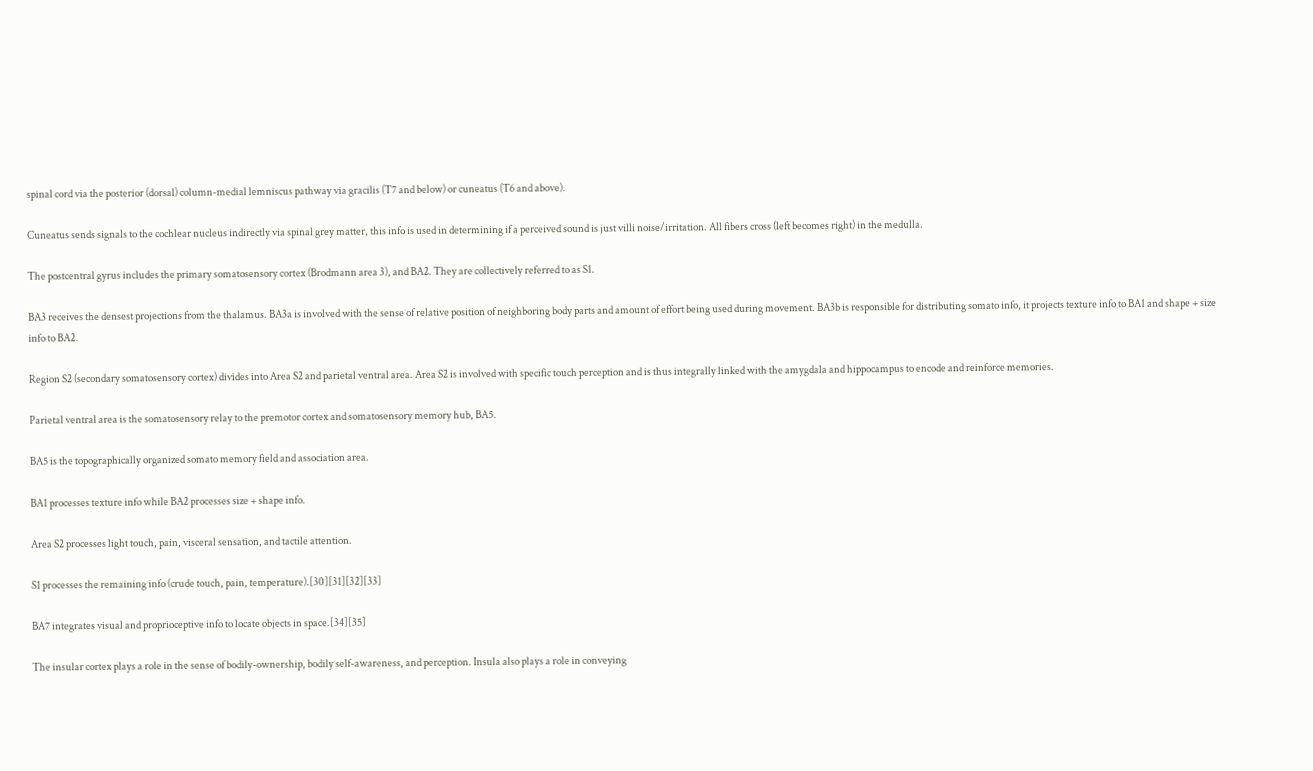spinal cord via the posterior (dorsal) column-medial lemniscus pathway via gracilis (T7 and below) or cuneatus (T6 and above).

Cuneatus sends signals to the cochlear nucleus indirectly via spinal grey matter, this info is used in determining if a perceived sound is just villi noise/irritation. All fibers cross (left becomes right) in the medulla.

The postcentral gyrus includes the primary somatosensory cortex (Brodmann area 3), and BA2. They are collectively referred to as S1.

BA3 receives the densest projections from the thalamus. BA3a is involved with the sense of relative position of neighboring body parts and amount of effort being used during movement. BA3b is responsible for distributing somato info, it projects texture info to BA1 and shape + size info to BA2.

Region S2 (secondary somatosensory cortex) divides into Area S2 and parietal ventral area. Area S2 is involved with specific touch perception and is thus integrally linked with the amygdala and hippocampus to encode and reinforce memories.

Parietal ventral area is the somatosensory relay to the premotor cortex and somatosensory memory hub, BA5.

BA5 is the topographically organized somato memory field and association area.

BA1 processes texture info while BA2 processes size + shape info.

Area S2 processes light touch, pain, visceral sensation, and tactile attention.

S1 processes the remaining info (crude touch, pain, temperature).[30][31][32][33]

BA7 integrates visual and proprioceptive info to locate objects in space.[34][35]

The insular cortex plays a role in the sense of bodily-ownership, bodily self-awareness, and perception. Insula also plays a role in conveying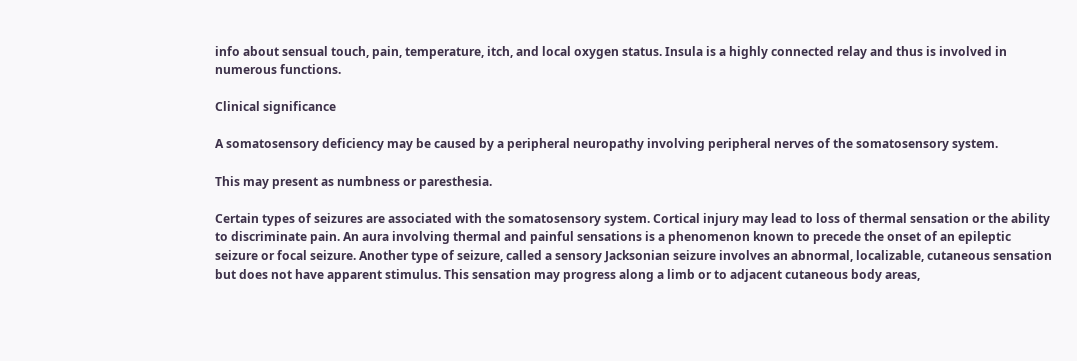info about sensual touch, pain, temperature, itch, and local oxygen status. Insula is a highly connected relay and thus is involved in numerous functions.

Clinical significance

A somatosensory deficiency may be caused by a peripheral neuropathy involving peripheral nerves of the somatosensory system.

This may present as numbness or paresthesia.

Certain types of seizures are associated with the somatosensory system. Cortical injury may lead to loss of thermal sensation or the ability to discriminate pain. An aura involving thermal and painful sensations is a phenomenon known to precede the onset of an epileptic seizure or focal seizure. Another type of seizure, called a sensory Jacksonian seizure involves an abnormal, localizable, cutaneous sensation but does not have apparent stimulus. This sensation may progress along a limb or to adjacent cutaneous body areas,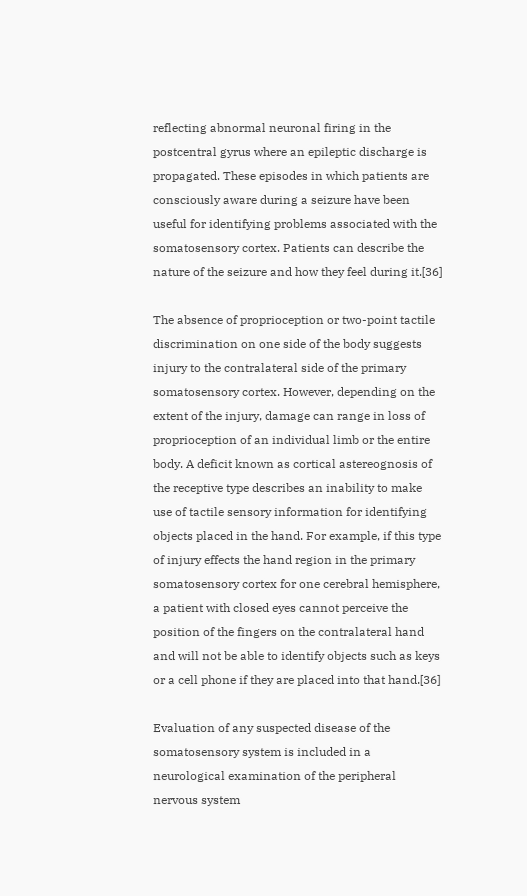reflecting abnormal neuronal firing in the postcentral gyrus where an epileptic discharge is propagated. These episodes in which patients are consciously aware during a seizure have been useful for identifying problems associated with the somatosensory cortex. Patients can describe the nature of the seizure and how they feel during it.[36]

The absence of proprioception or two-point tactile discrimination on one side of the body suggests injury to the contralateral side of the primary somatosensory cortex. However, depending on the extent of the injury, damage can range in loss of proprioception of an individual limb or the entire body. A deficit known as cortical astereognosis of the receptive type describes an inability to make use of tactile sensory information for identifying objects placed in the hand. For example, if this type of injury effects the hand region in the primary somatosensory cortex for one cerebral hemisphere, a patient with closed eyes cannot perceive the position of the fingers on the contralateral hand and will not be able to identify objects such as keys or a cell phone if they are placed into that hand.[36]

Evaluation of any suspected disease of the somatosensory system is included in a neurological examination of the peripheral nervous system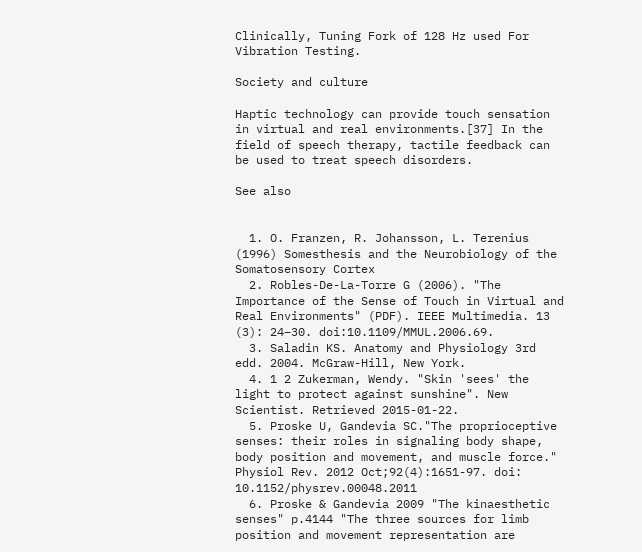Clinically, Tuning Fork of 128 Hz used For Vibration Testing.

Society and culture

Haptic technology can provide touch sensation in virtual and real environments.[37] In the field of speech therapy, tactile feedback can be used to treat speech disorders.

See also


  1. O. Franzen, R. Johansson, L. Terenius (1996) Somesthesis and the Neurobiology of the Somatosensory Cortex
  2. Robles-De-La-Torre G (2006). "The Importance of the Sense of Touch in Virtual and Real Environments" (PDF). IEEE Multimedia. 13 (3): 24–30. doi:10.1109/MMUL.2006.69.
  3. Saladin KS. Anatomy and Physiology 3rd edd. 2004. McGraw-Hill, New York.
  4. 1 2 Zukerman, Wendy. "Skin 'sees' the light to protect against sunshine". New Scientist. Retrieved 2015-01-22.
  5. Proske U, Gandevia SC."The proprioceptive senses: their roles in signaling body shape, body position and movement, and muscle force." Physiol Rev. 2012 Oct;92(4):1651-97. doi: 10.1152/physrev.00048.2011
  6. Proske & Gandevia 2009 "The kinaesthetic senses" p.4144 "The three sources for limb position and movement representation are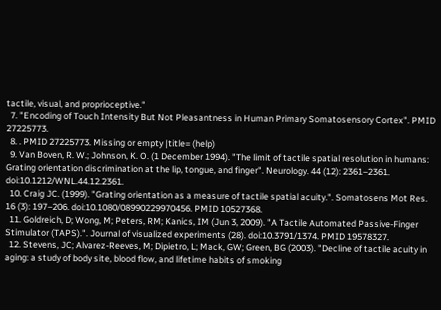tactile, visual, and proprioceptive."
  7. "Encoding of Touch Intensity But Not Pleasantness in Human Primary Somatosensory Cortex". PMID 27225773.
  8. . PMID 27225773. Missing or empty |title= (help)
  9. Van Boven, R. W.; Johnson, K. O. (1 December 1994). "The limit of tactile spatial resolution in humans: Grating orientation discrimination at the lip, tongue, and finger". Neurology. 44 (12): 2361–2361. doi:10.1212/WNL.44.12.2361.
  10. Craig JC. (1999). "Grating orientation as a measure of tactile spatial acuity.". Somatosens Mot Res. 16 (3): 197–206. doi:10.1080/08990229970456. PMID 10527368.
  11. Goldreich, D; Wong, M; Peters, RM; Kanics, IM (Jun 3, 2009). "A Tactile Automated Passive-Finger Stimulator (TAPS).". Journal of visualized experiments (28). doi:10.3791/1374. PMID 19578327.
  12. Stevens, JC; Alvarez-Reeves, M; Dipietro, L; Mack, GW; Green, BG (2003). "Decline of tactile acuity in aging: a study of body site, blood flow, and lifetime habits of smoking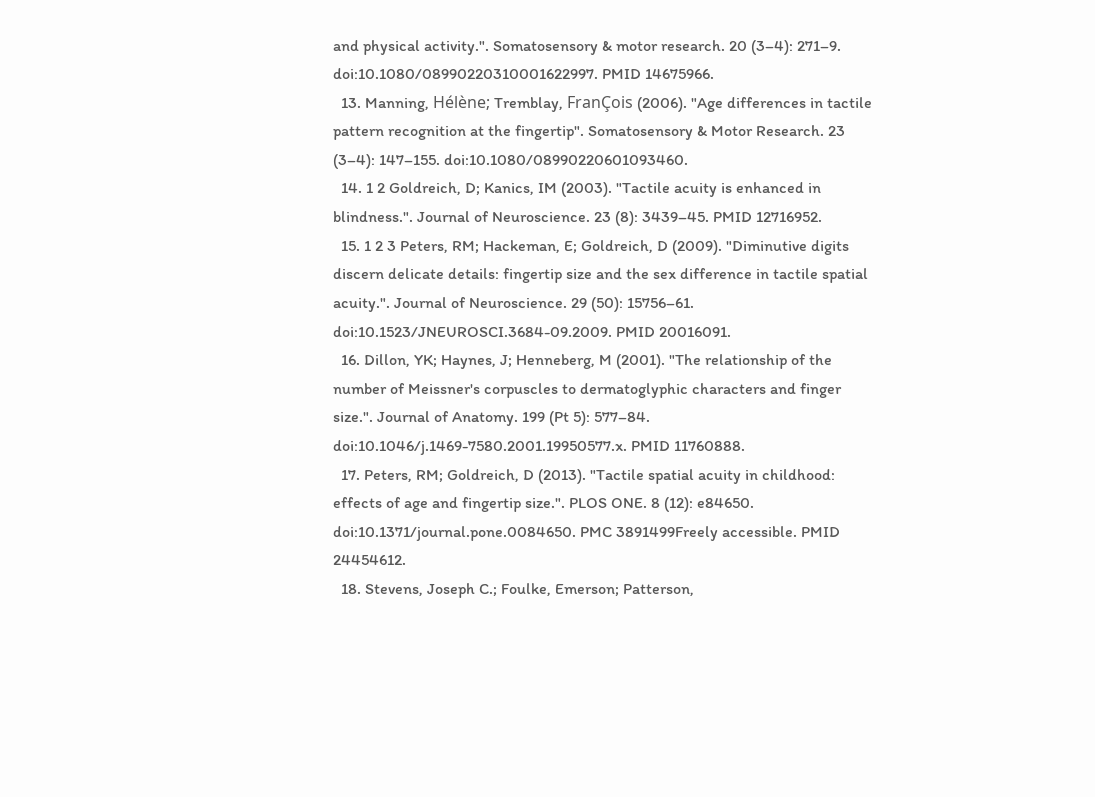and physical activity.". Somatosensory & motor research. 20 (3–4): 271–9. doi:10.1080/08990220310001622997. PMID 14675966.
  13. Manning, Hélène; Tremblay, FranÇois (2006). "Age differences in tactile pattern recognition at the fingertip". Somatosensory & Motor Research. 23 (3–4): 147–155. doi:10.1080/08990220601093460.
  14. 1 2 Goldreich, D; Kanics, IM (2003). "Tactile acuity is enhanced in blindness.". Journal of Neuroscience. 23 (8): 3439–45. PMID 12716952.
  15. 1 2 3 Peters, RM; Hackeman, E; Goldreich, D (2009). "Diminutive digits discern delicate details: fingertip size and the sex difference in tactile spatial acuity.". Journal of Neuroscience. 29 (50): 15756–61. doi:10.1523/JNEUROSCI.3684-09.2009. PMID 20016091.
  16. Dillon, YK; Haynes, J; Henneberg, M (2001). "The relationship of the number of Meissner's corpuscles to dermatoglyphic characters and finger size.". Journal of Anatomy. 199 (Pt 5): 577–84. doi:10.1046/j.1469-7580.2001.19950577.x. PMID 11760888.
  17. Peters, RM; Goldreich, D (2013). "Tactile spatial acuity in childhood: effects of age and fingertip size.". PLOS ONE. 8 (12): e84650. doi:10.1371/journal.pone.0084650. PMC 3891499Freely accessible. PMID 24454612.
  18. Stevens, Joseph C.; Foulke, Emerson; Patterson,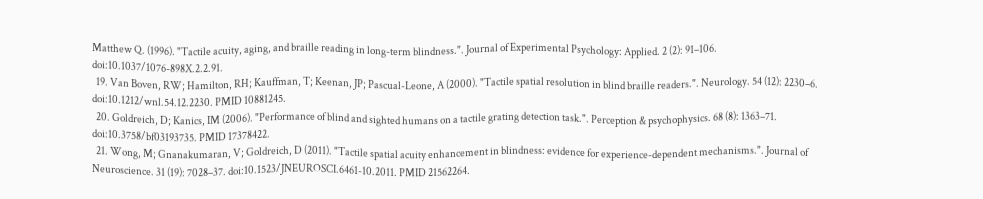Matthew Q. (1996). "Tactile acuity, aging, and braille reading in long-term blindness.". Journal of Experimental Psychology: Applied. 2 (2): 91–106. doi:10.1037/1076-898X.2.2.91.
  19. Van Boven, RW; Hamilton, RH; Kauffman, T; Keenan, JP; Pascual-Leone, A (2000). "Tactile spatial resolution in blind braille readers.". Neurology. 54 (12): 2230–6. doi:10.1212/wnl.54.12.2230. PMID 10881245.
  20. Goldreich, D; Kanics, IM (2006). "Performance of blind and sighted humans on a tactile grating detection task.". Perception & psychophysics. 68 (8): 1363–71. doi:10.3758/bf03193735. PMID 17378422.
  21. Wong, M; Gnanakumaran, V; Goldreich, D (2011). "Tactile spatial acuity enhancement in blindness: evidence for experience-dependent mechanisms.". Journal of Neuroscience. 31 (19): 7028–37. doi:10.1523/JNEUROSCI.6461-10.2011. PMID 21562264.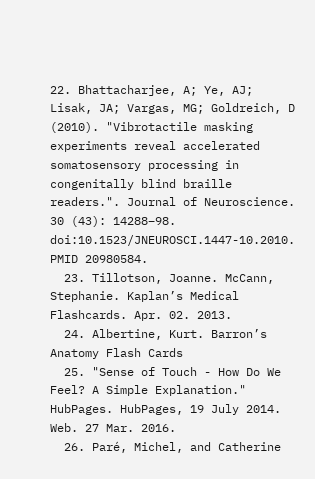22. Bhattacharjee, A; Ye, AJ; Lisak, JA; Vargas, MG; Goldreich, D (2010). "Vibrotactile masking experiments reveal accelerated somatosensory processing in congenitally blind braille readers.". Journal of Neuroscience. 30 (43): 14288–98. doi:10.1523/JNEUROSCI.1447-10.2010. PMID 20980584.
  23. Tillotson, Joanne. McCann, Stephanie. Kaplan’s Medical Flashcards. Apr. 02. 2013.
  24. Albertine, Kurt. Barron’s Anatomy Flash Cards
  25. "Sense of Touch - How Do We Feel? A Simple Explanation." HubPages. HubPages, 19 July 2014. Web. 27 Mar. 2016.
  26. Paré, Michel, and Catherine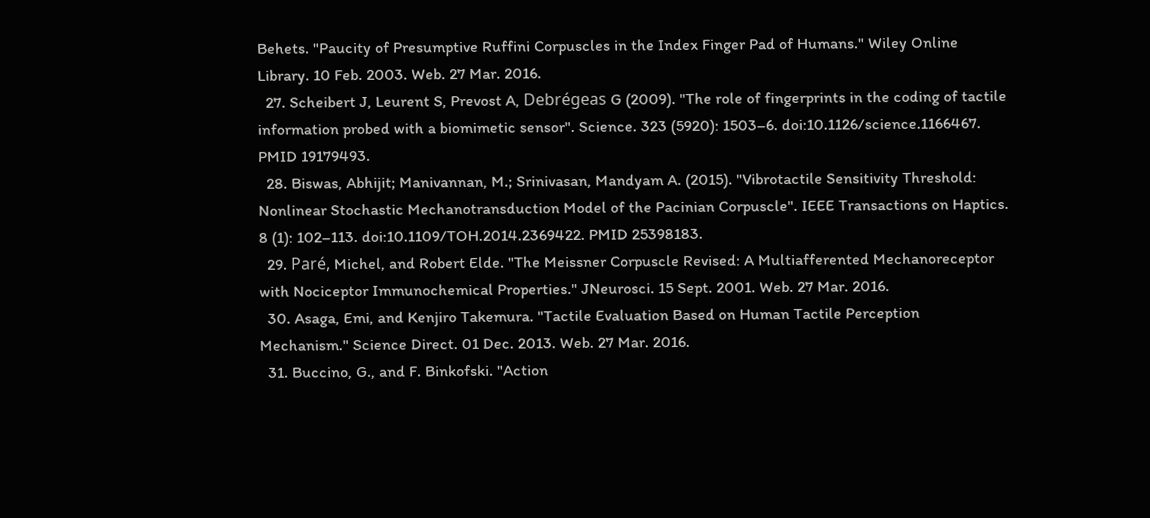Behets. "Paucity of Presumptive Ruffini Corpuscles in the Index Finger Pad of Humans." Wiley Online Library. 10 Feb. 2003. Web. 27 Mar. 2016.
  27. Scheibert J, Leurent S, Prevost A, Debrégeas G (2009). "The role of fingerprints in the coding of tactile information probed with a biomimetic sensor". Science. 323 (5920): 1503–6. doi:10.1126/science.1166467. PMID 19179493.
  28. Biswas, Abhijit; Manivannan, M.; Srinivasan, Mandyam A. (2015). "Vibrotactile Sensitivity Threshold: Nonlinear Stochastic Mechanotransduction Model of the Pacinian Corpuscle". IEEE Transactions on Haptics. 8 (1): 102–113. doi:10.1109/TOH.2014.2369422. PMID 25398183.
  29. Paré, Michel, and Robert Elde. "The Meissner Corpuscle Revised: A Multiafferented Mechanoreceptor with Nociceptor Immunochemical Properties." JNeurosci. 15 Sept. 2001. Web. 27 Mar. 2016.
  30. Asaga, Emi, and Kenjiro Takemura. "Tactile Evaluation Based on Human Tactile Perception Mechanism." Science Direct. 01 Dec. 2013. Web. 27 Mar. 2016.
  31. Buccino, G., and F. Binkofski. "Action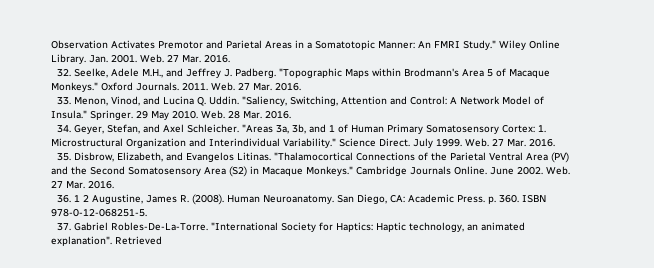Observation Activates Premotor and Parietal Areas in a Somatotopic Manner: An FMRI Study." Wiley Online Library. Jan. 2001. Web. 27 Mar. 2016.
  32. Seelke, Adele M.H., and Jeffrey J. Padberg. "Topographic Maps within Brodmann's Area 5 of Macaque Monkeys." Oxford Journals. 2011. Web. 27 Mar. 2016.
  33. Menon, Vinod, and Lucina Q. Uddin. "Saliency, Switching, Attention and Control: A Network Model of Insula." Springer. 29 May 2010. Web. 28 Mar. 2016.
  34. Geyer, Stefan, and Axel Schleicher. "Areas 3a, 3b, and 1 of Human Primary Somatosensory Cortex: 1. Microstructural Organization and Interindividual Variability." Science Direct. July 1999. Web. 27 Mar. 2016.
  35. Disbrow, Elizabeth, and Evangelos Litinas. "Thalamocortical Connections of the Parietal Ventral Area (PV) and the Second Somatosensory Area (S2) in Macaque Monkeys." Cambridge Journals Online. June 2002. Web. 27 Mar. 2016.
  36. 1 2 Augustine, James R. (2008). Human Neuroanatomy. San Diego, CA: Academic Press. p. 360. ISBN 978-0-12-068251-5.
  37. Gabriel Robles-De-La-Torre. "International Society for Haptics: Haptic technology, an animated explanation". Retrieved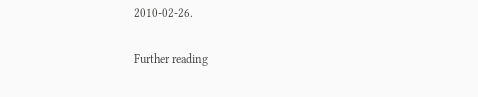2010-02-26.

Further reading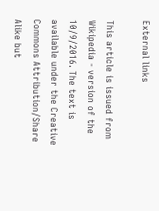External links

This article is issued from Wikipedia - version of the 10/9/2016. The text is available under the Creative Commons Attribution/Share Alike but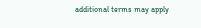additional terms may apply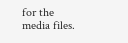for the media files.